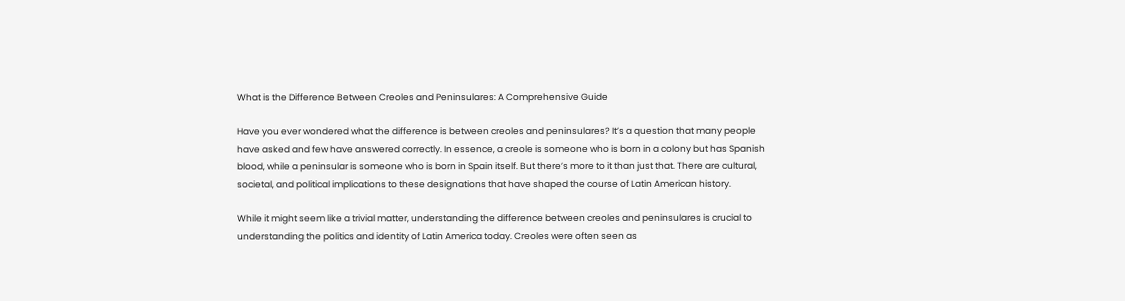What is the Difference Between Creoles and Peninsulares: A Comprehensive Guide

Have you ever wondered what the difference is between creoles and peninsulares? It’s a question that many people have asked and few have answered correctly. In essence, a creole is someone who is born in a colony but has Spanish blood, while a peninsular is someone who is born in Spain itself. But there’s more to it than just that. There are cultural, societal, and political implications to these designations that have shaped the course of Latin American history.

While it might seem like a trivial matter, understanding the difference between creoles and peninsulares is crucial to understanding the politics and identity of Latin America today. Creoles were often seen as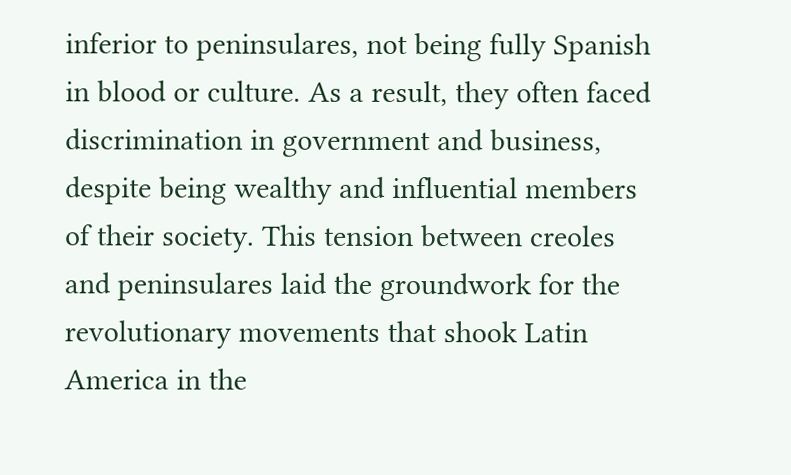inferior to peninsulares, not being fully Spanish in blood or culture. As a result, they often faced discrimination in government and business, despite being wealthy and influential members of their society. This tension between creoles and peninsulares laid the groundwork for the revolutionary movements that shook Latin America in the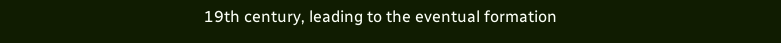19th century, leading to the eventual formation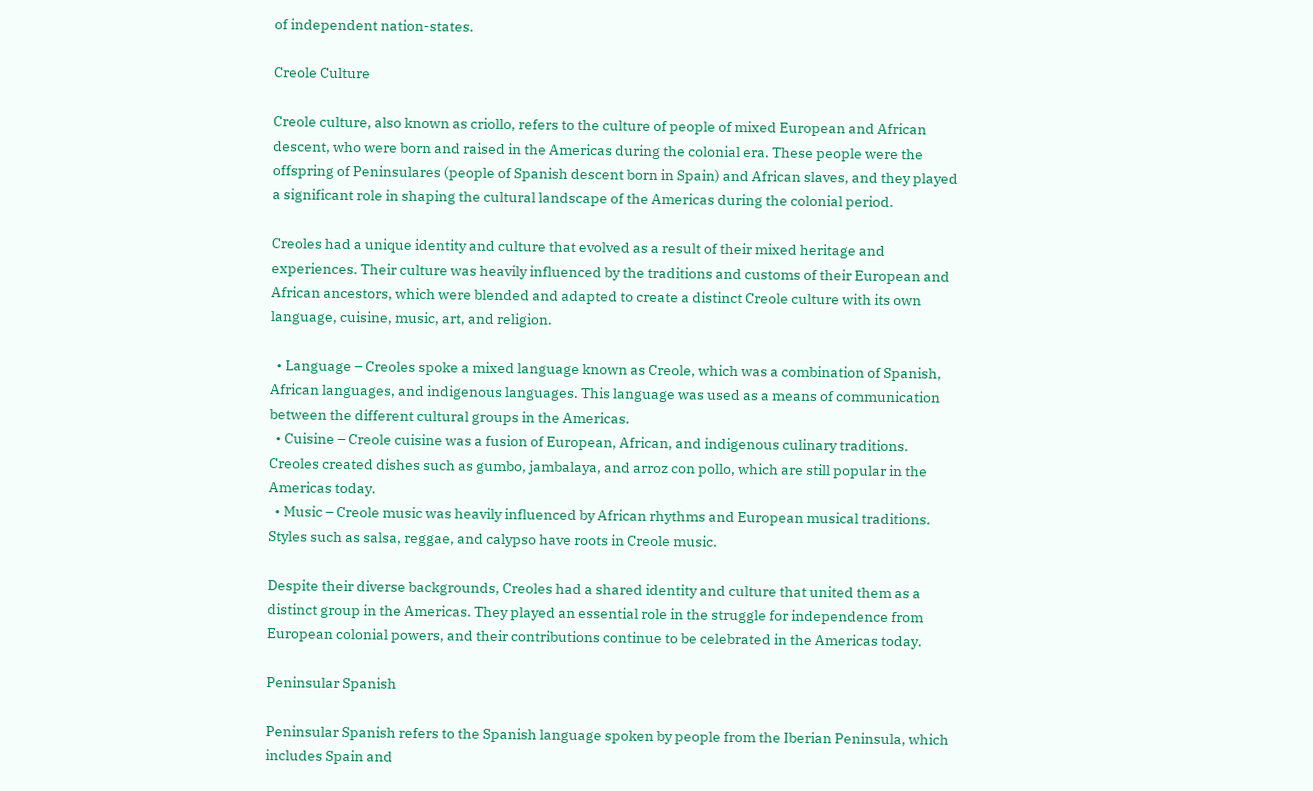of independent nation-states.

Creole Culture

Creole culture, also known as criollo, refers to the culture of people of mixed European and African descent, who were born and raised in the Americas during the colonial era. These people were the offspring of Peninsulares (people of Spanish descent born in Spain) and African slaves, and they played a significant role in shaping the cultural landscape of the Americas during the colonial period.

Creoles had a unique identity and culture that evolved as a result of their mixed heritage and experiences. Their culture was heavily influenced by the traditions and customs of their European and African ancestors, which were blended and adapted to create a distinct Creole culture with its own language, cuisine, music, art, and religion.

  • Language – Creoles spoke a mixed language known as Creole, which was a combination of Spanish, African languages, and indigenous languages. This language was used as a means of communication between the different cultural groups in the Americas.
  • Cuisine – Creole cuisine was a fusion of European, African, and indigenous culinary traditions. Creoles created dishes such as gumbo, jambalaya, and arroz con pollo, which are still popular in the Americas today.
  • Music – Creole music was heavily influenced by African rhythms and European musical traditions. Styles such as salsa, reggae, and calypso have roots in Creole music.

Despite their diverse backgrounds, Creoles had a shared identity and culture that united them as a distinct group in the Americas. They played an essential role in the struggle for independence from European colonial powers, and their contributions continue to be celebrated in the Americas today.

Peninsular Spanish

Peninsular Spanish refers to the Spanish language spoken by people from the Iberian Peninsula, which includes Spain and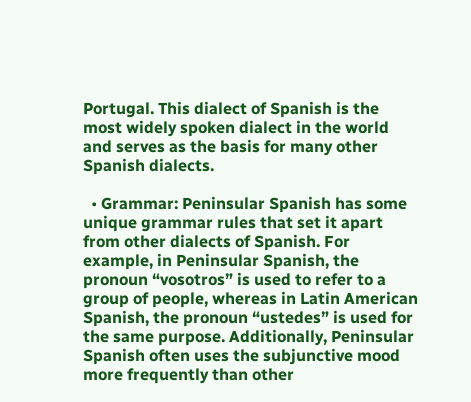Portugal. This dialect of Spanish is the most widely spoken dialect in the world and serves as the basis for many other Spanish dialects.

  • Grammar: Peninsular Spanish has some unique grammar rules that set it apart from other dialects of Spanish. For example, in Peninsular Spanish, the pronoun “vosotros” is used to refer to a group of people, whereas in Latin American Spanish, the pronoun “ustedes” is used for the same purpose. Additionally, Peninsular Spanish often uses the subjunctive mood more frequently than other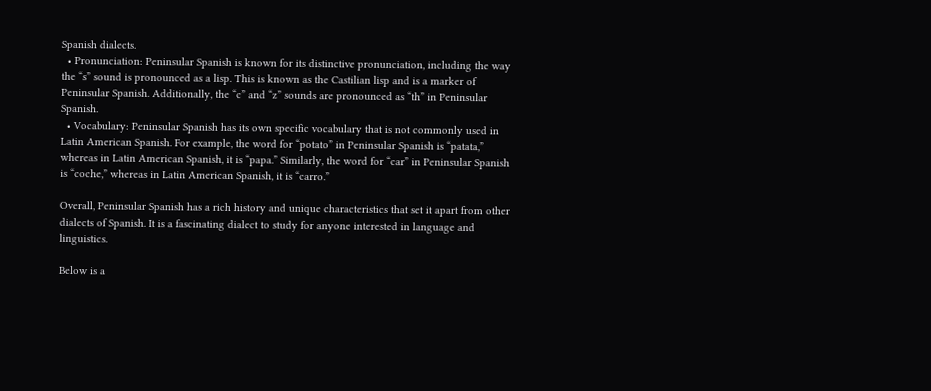Spanish dialects.
  • Pronunciation: Peninsular Spanish is known for its distinctive pronunciation, including the way the “s” sound is pronounced as a lisp. This is known as the Castilian lisp and is a marker of Peninsular Spanish. Additionally, the “c” and “z” sounds are pronounced as “th” in Peninsular Spanish.
  • Vocabulary: Peninsular Spanish has its own specific vocabulary that is not commonly used in Latin American Spanish. For example, the word for “potato” in Peninsular Spanish is “patata,” whereas in Latin American Spanish, it is “papa.” Similarly, the word for “car” in Peninsular Spanish is “coche,” whereas in Latin American Spanish, it is “carro.”

Overall, Peninsular Spanish has a rich history and unique characteristics that set it apart from other dialects of Spanish. It is a fascinating dialect to study for anyone interested in language and linguistics.

Below is a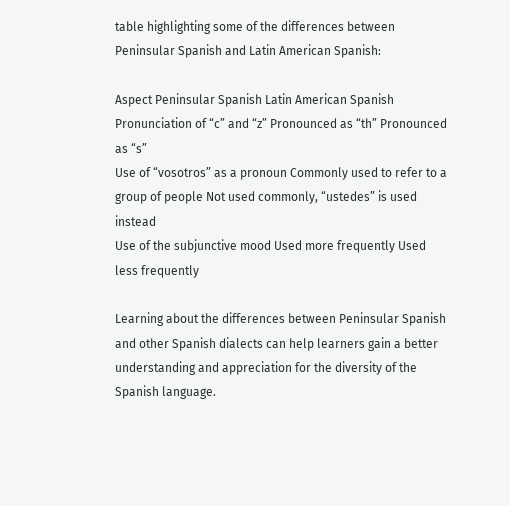table highlighting some of the differences between Peninsular Spanish and Latin American Spanish:

Aspect Peninsular Spanish Latin American Spanish
Pronunciation of “c” and “z” Pronounced as “th” Pronounced as “s”
Use of “vosotros” as a pronoun Commonly used to refer to a group of people Not used commonly, “ustedes” is used instead
Use of the subjunctive mood Used more frequently Used less frequently

Learning about the differences between Peninsular Spanish and other Spanish dialects can help learners gain a better understanding and appreciation for the diversity of the Spanish language.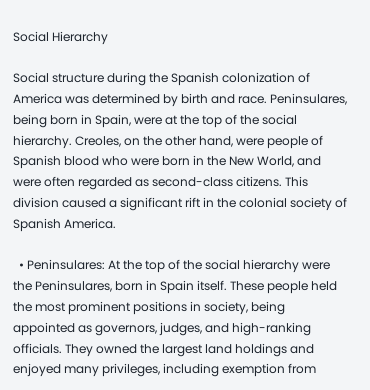Social Hierarchy

Social structure during the Spanish colonization of America was determined by birth and race. Peninsulares, being born in Spain, were at the top of the social hierarchy. Creoles, on the other hand, were people of Spanish blood who were born in the New World, and were often regarded as second-class citizens. This division caused a significant rift in the colonial society of Spanish America.

  • Peninsulares: At the top of the social hierarchy were the Peninsulares, born in Spain itself. These people held the most prominent positions in society, being appointed as governors, judges, and high-ranking officials. They owned the largest land holdings and enjoyed many privileges, including exemption from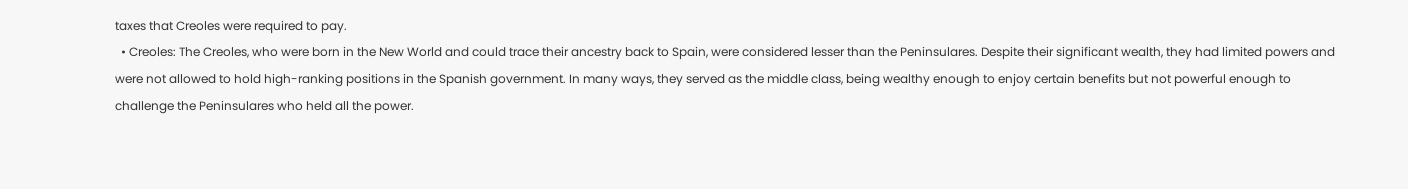taxes that Creoles were required to pay.
  • Creoles: The Creoles, who were born in the New World and could trace their ancestry back to Spain, were considered lesser than the Peninsulares. Despite their significant wealth, they had limited powers and were not allowed to hold high-ranking positions in the Spanish government. In many ways, they served as the middle class, being wealthy enough to enjoy certain benefits but not powerful enough to challenge the Peninsulares who held all the power.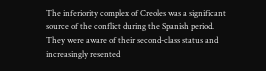The inferiority complex of Creoles was a significant source of the conflict during the Spanish period. They were aware of their second-class status and increasingly resented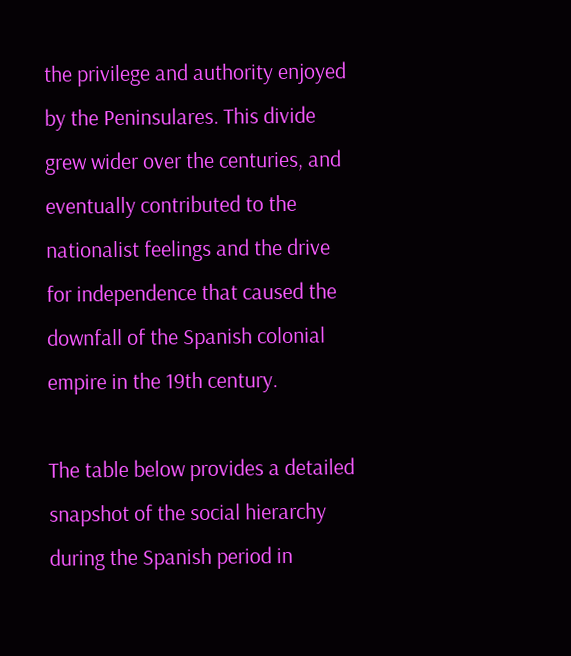the privilege and authority enjoyed by the Peninsulares. This divide grew wider over the centuries, and eventually contributed to the nationalist feelings and the drive for independence that caused the downfall of the Spanish colonial empire in the 19th century.

The table below provides a detailed snapshot of the social hierarchy during the Spanish period in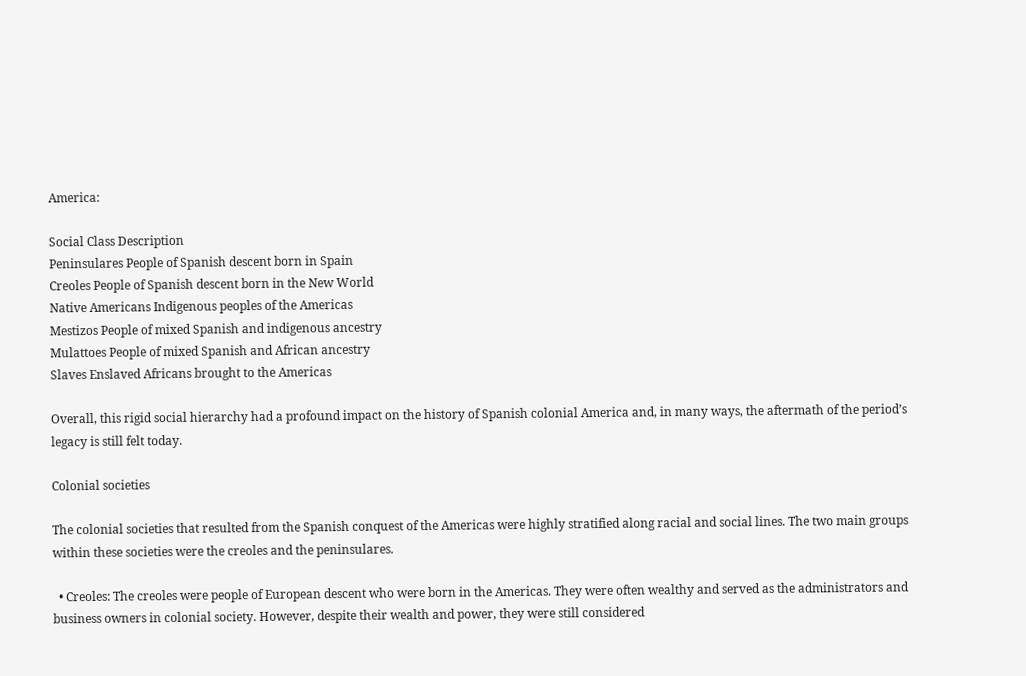America:

Social Class Description
Peninsulares People of Spanish descent born in Spain
Creoles People of Spanish descent born in the New World
Native Americans Indigenous peoples of the Americas
Mestizos People of mixed Spanish and indigenous ancestry
Mulattoes People of mixed Spanish and African ancestry
Slaves Enslaved Africans brought to the Americas

Overall, this rigid social hierarchy had a profound impact on the history of Spanish colonial America and, in many ways, the aftermath of the period’s legacy is still felt today.

Colonial societies

The colonial societies that resulted from the Spanish conquest of the Americas were highly stratified along racial and social lines. The two main groups within these societies were the creoles and the peninsulares.

  • Creoles: The creoles were people of European descent who were born in the Americas. They were often wealthy and served as the administrators and business owners in colonial society. However, despite their wealth and power, they were still considered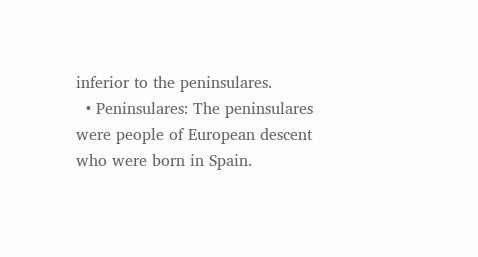inferior to the peninsulares.
  • Peninsulares: The peninsulares were people of European descent who were born in Spain.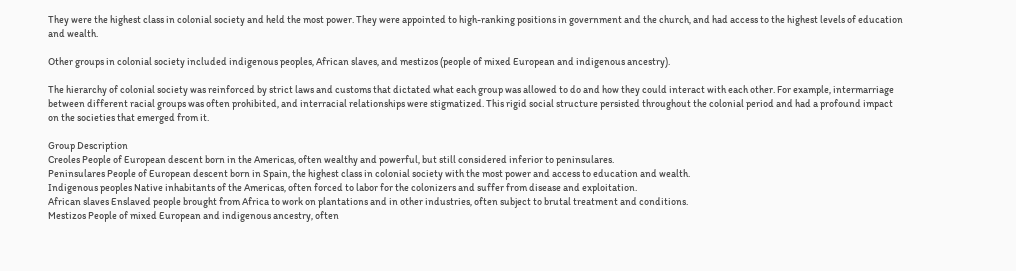They were the highest class in colonial society and held the most power. They were appointed to high-ranking positions in government and the church, and had access to the highest levels of education and wealth.

Other groups in colonial society included indigenous peoples, African slaves, and mestizos (people of mixed European and indigenous ancestry).

The hierarchy of colonial society was reinforced by strict laws and customs that dictated what each group was allowed to do and how they could interact with each other. For example, intermarriage between different racial groups was often prohibited, and interracial relationships were stigmatized. This rigid social structure persisted throughout the colonial period and had a profound impact on the societies that emerged from it.

Group Description
Creoles People of European descent born in the Americas, often wealthy and powerful, but still considered inferior to peninsulares.
Peninsulares People of European descent born in Spain, the highest class in colonial society with the most power and access to education and wealth.
Indigenous peoples Native inhabitants of the Americas, often forced to labor for the colonizers and suffer from disease and exploitation.
African slaves Enslaved people brought from Africa to work on plantations and in other industries, often subject to brutal treatment and conditions.
Mestizos People of mixed European and indigenous ancestry, often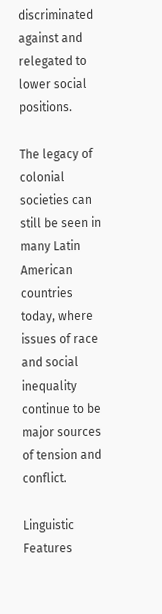discriminated against and relegated to lower social positions.

The legacy of colonial societies can still be seen in many Latin American countries today, where issues of race and social inequality continue to be major sources of tension and conflict.

Linguistic Features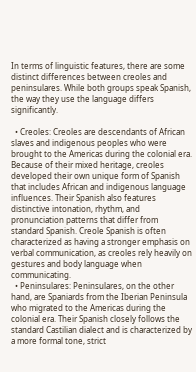In terms of linguistic features, there are some distinct differences between creoles and peninsulares. While both groups speak Spanish, the way they use the language differs significantly.

  • Creoles: Creoles are descendants of African slaves and indigenous peoples who were brought to the Americas during the colonial era. Because of their mixed heritage, creoles developed their own unique form of Spanish that includes African and indigenous language influences. Their Spanish also features distinctive intonation, rhythm, and pronunciation patterns that differ from standard Spanish. Creole Spanish is often characterized as having a stronger emphasis on verbal communication, as creoles rely heavily on gestures and body language when communicating.
  • Peninsulares: Peninsulares, on the other hand, are Spaniards from the Iberian Peninsula who migrated to the Americas during the colonial era. Their Spanish closely follows the standard Castilian dialect and is characterized by a more formal tone, strict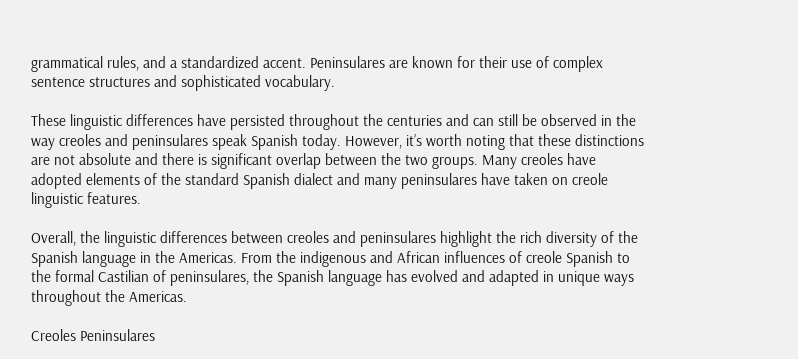grammatical rules, and a standardized accent. Peninsulares are known for their use of complex sentence structures and sophisticated vocabulary.

These linguistic differences have persisted throughout the centuries and can still be observed in the way creoles and peninsulares speak Spanish today. However, it’s worth noting that these distinctions are not absolute and there is significant overlap between the two groups. Many creoles have adopted elements of the standard Spanish dialect and many peninsulares have taken on creole linguistic features.

Overall, the linguistic differences between creoles and peninsulares highlight the rich diversity of the Spanish language in the Americas. From the indigenous and African influences of creole Spanish to the formal Castilian of peninsulares, the Spanish language has evolved and adapted in unique ways throughout the Americas.

Creoles Peninsulares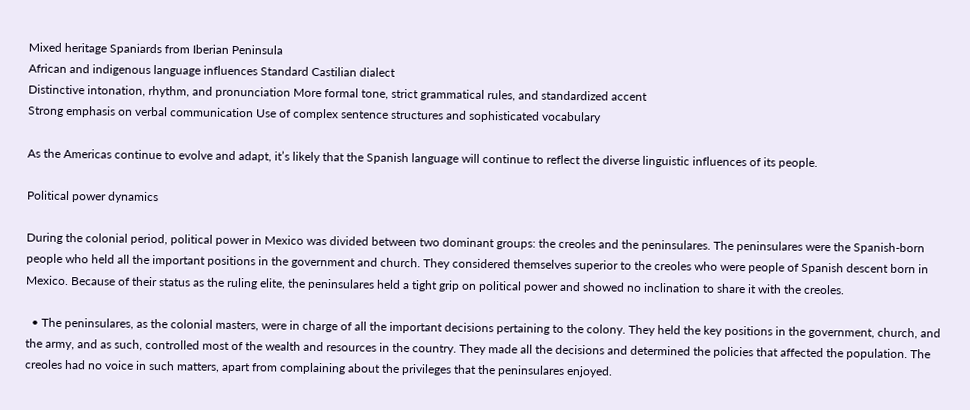Mixed heritage Spaniards from Iberian Peninsula
African and indigenous language influences Standard Castilian dialect
Distinctive intonation, rhythm, and pronunciation More formal tone, strict grammatical rules, and standardized accent
Strong emphasis on verbal communication Use of complex sentence structures and sophisticated vocabulary

As the Americas continue to evolve and adapt, it’s likely that the Spanish language will continue to reflect the diverse linguistic influences of its people.

Political power dynamics

During the colonial period, political power in Mexico was divided between two dominant groups: the creoles and the peninsulares. The peninsulares were the Spanish-born people who held all the important positions in the government and church. They considered themselves superior to the creoles who were people of Spanish descent born in Mexico. Because of their status as the ruling elite, the peninsulares held a tight grip on political power and showed no inclination to share it with the creoles.

  • The peninsulares, as the colonial masters, were in charge of all the important decisions pertaining to the colony. They held the key positions in the government, church, and the army, and as such, controlled most of the wealth and resources in the country. They made all the decisions and determined the policies that affected the population. The creoles had no voice in such matters, apart from complaining about the privileges that the peninsulares enjoyed.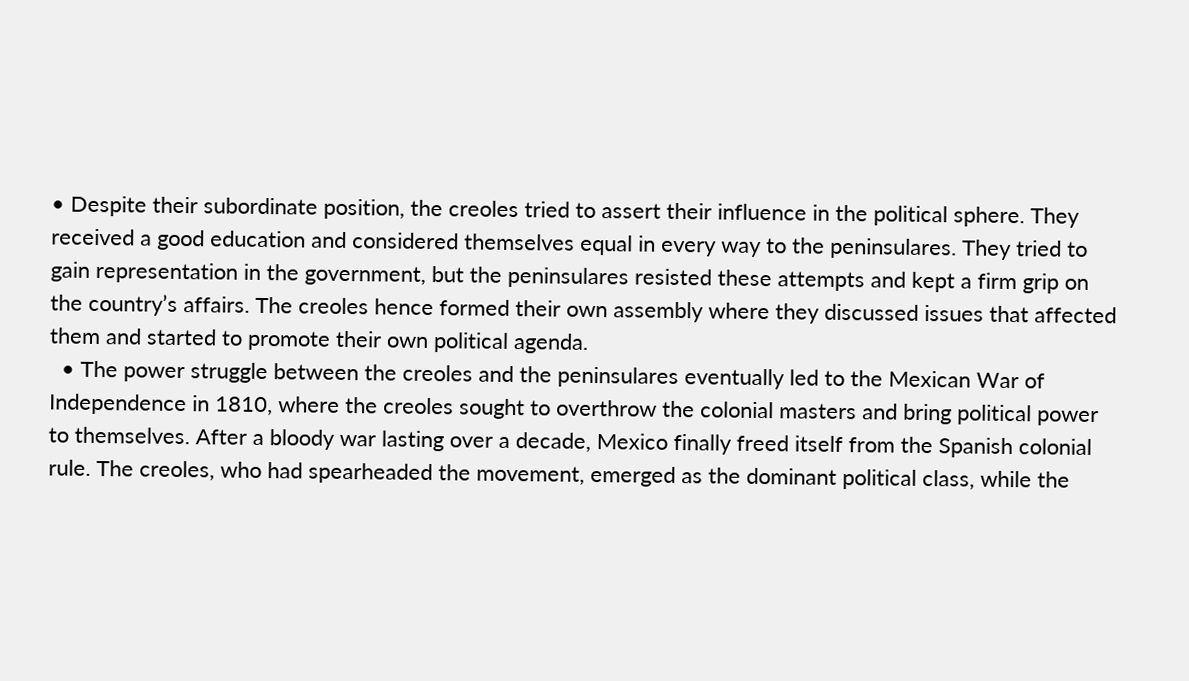• Despite their subordinate position, the creoles tried to assert their influence in the political sphere. They received a good education and considered themselves equal in every way to the peninsulares. They tried to gain representation in the government, but the peninsulares resisted these attempts and kept a firm grip on the country’s affairs. The creoles hence formed their own assembly where they discussed issues that affected them and started to promote their own political agenda.
  • The power struggle between the creoles and the peninsulares eventually led to the Mexican War of Independence in 1810, where the creoles sought to overthrow the colonial masters and bring political power to themselves. After a bloody war lasting over a decade, Mexico finally freed itself from the Spanish colonial rule. The creoles, who had spearheaded the movement, emerged as the dominant political class, while the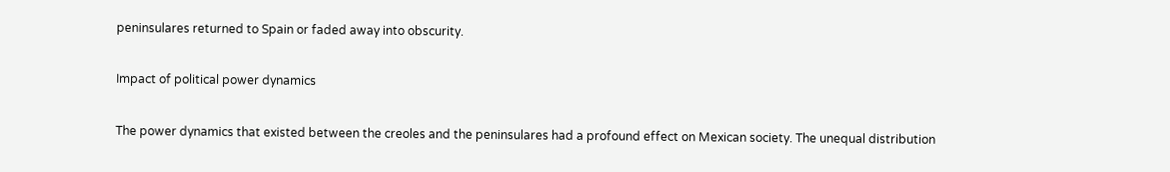peninsulares returned to Spain or faded away into obscurity.

Impact of political power dynamics

The power dynamics that existed between the creoles and the peninsulares had a profound effect on Mexican society. The unequal distribution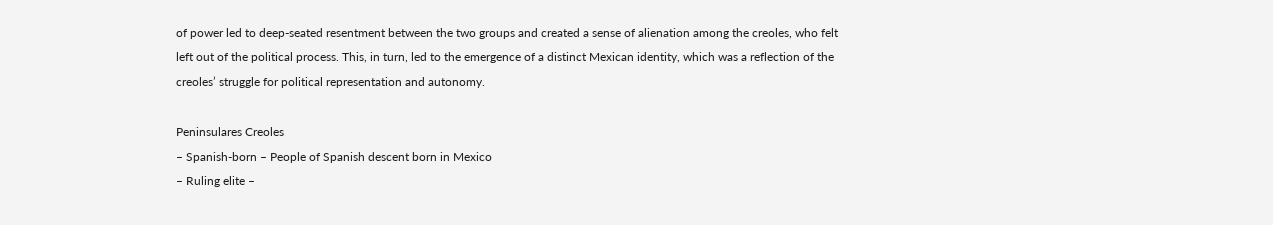of power led to deep-seated resentment between the two groups and created a sense of alienation among the creoles, who felt left out of the political process. This, in turn, led to the emergence of a distinct Mexican identity, which was a reflection of the creoles’ struggle for political representation and autonomy.

Peninsulares Creoles
– Spanish-born – People of Spanish descent born in Mexico
– Ruling elite –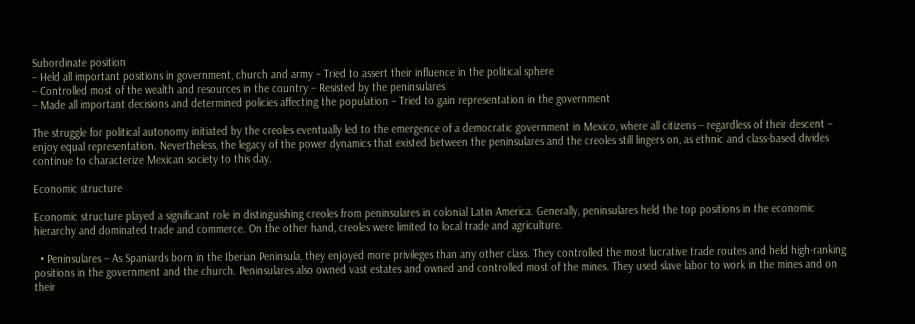Subordinate position
– Held all important positions in government, church and army – Tried to assert their influence in the political sphere
– Controlled most of the wealth and resources in the country – Resisted by the peninsulares
– Made all important decisions and determined policies affecting the population – Tried to gain representation in the government

The struggle for political autonomy initiated by the creoles eventually led to the emergence of a democratic government in Mexico, where all citizens – regardless of their descent – enjoy equal representation. Nevertheless, the legacy of the power dynamics that existed between the peninsulares and the creoles still lingers on, as ethnic and class-based divides continue to characterize Mexican society to this day.

Economic structure

Economic structure played a significant role in distinguishing creoles from peninsulares in colonial Latin America. Generally, peninsulares held the top positions in the economic hierarchy and dominated trade and commerce. On the other hand, creoles were limited to local trade and agriculture.

  • Peninsulares – As Spaniards born in the Iberian Peninsula, they enjoyed more privileges than any other class. They controlled the most lucrative trade routes and held high-ranking positions in the government and the church. Peninsulares also owned vast estates and owned and controlled most of the mines. They used slave labor to work in the mines and on their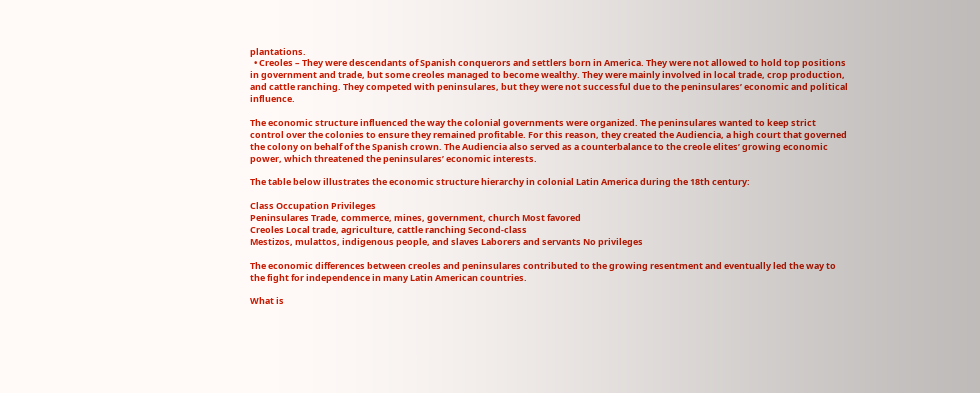plantations.
  • Creoles – They were descendants of Spanish conquerors and settlers born in America. They were not allowed to hold top positions in government and trade, but some creoles managed to become wealthy. They were mainly involved in local trade, crop production, and cattle ranching. They competed with peninsulares, but they were not successful due to the peninsulares’ economic and political influence.

The economic structure influenced the way the colonial governments were organized. The peninsulares wanted to keep strict control over the colonies to ensure they remained profitable. For this reason, they created the Audiencia, a high court that governed the colony on behalf of the Spanish crown. The Audiencia also served as a counterbalance to the creole elites’ growing economic power, which threatened the peninsulares’ economic interests.

The table below illustrates the economic structure hierarchy in colonial Latin America during the 18th century:

Class Occupation Privileges
Peninsulares Trade, commerce, mines, government, church Most favored
Creoles Local trade, agriculture, cattle ranching Second-class
Mestizos, mulattos, indigenous people, and slaves Laborers and servants No privileges

The economic differences between creoles and peninsulares contributed to the growing resentment and eventually led the way to the fight for independence in many Latin American countries.

What is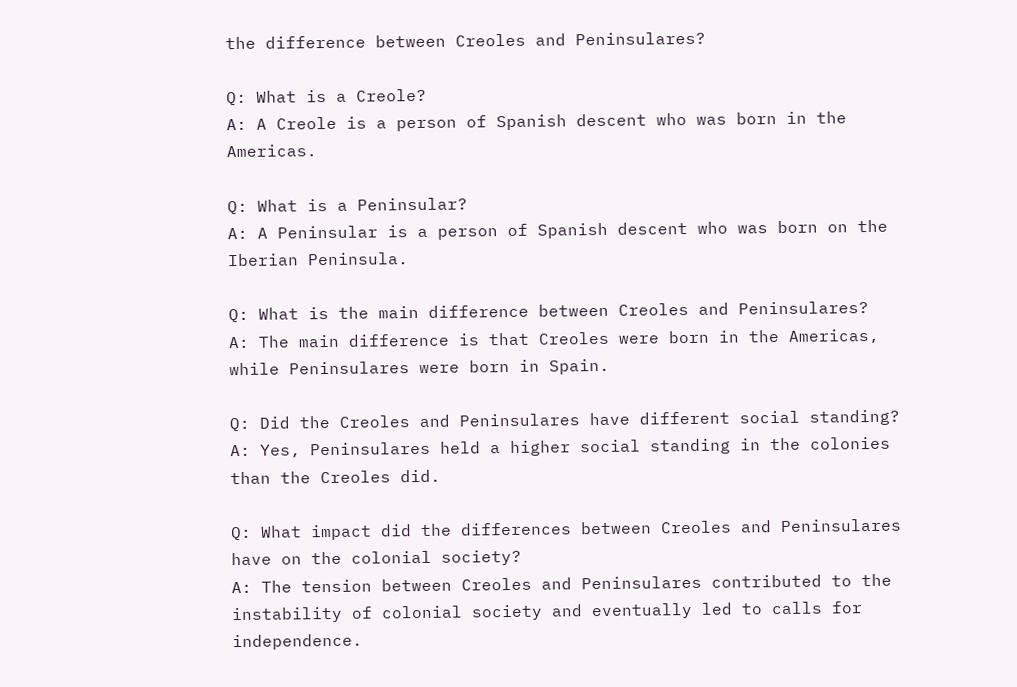the difference between Creoles and Peninsulares?

Q: What is a Creole?
A: A Creole is a person of Spanish descent who was born in the Americas.

Q: What is a Peninsular?
A: A Peninsular is a person of Spanish descent who was born on the Iberian Peninsula.

Q: What is the main difference between Creoles and Peninsulares?
A: The main difference is that Creoles were born in the Americas, while Peninsulares were born in Spain.

Q: Did the Creoles and Peninsulares have different social standing?
A: Yes, Peninsulares held a higher social standing in the colonies than the Creoles did.

Q: What impact did the differences between Creoles and Peninsulares have on the colonial society?
A: The tension between Creoles and Peninsulares contributed to the instability of colonial society and eventually led to calls for independence.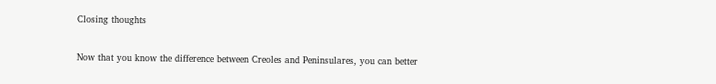Closing thoughts

Now that you know the difference between Creoles and Peninsulares, you can better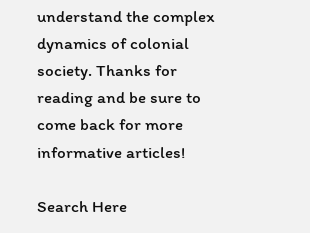understand the complex dynamics of colonial society. Thanks for reading and be sure to come back for more informative articles!

Search Here